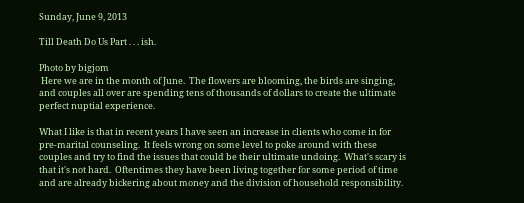Sunday, June 9, 2013

Till Death Do Us Part . . . ish.

Photo by bigjom
 Here we are in the month of June.  The flowers are blooming, the birds are singing, and couples all over are spending tens of thousands of dollars to create the ultimate perfect nuptial experience.

What I like is that in recent years I have seen an increase in clients who come in for pre-marital counseling.  It feels wrong on some level to poke around with these couples and try to find the issues that could be their ultimate undoing.  What's scary is that it's not hard.  Oftentimes they have been living together for some period of time and are already bickering about money and the division of household responsibility.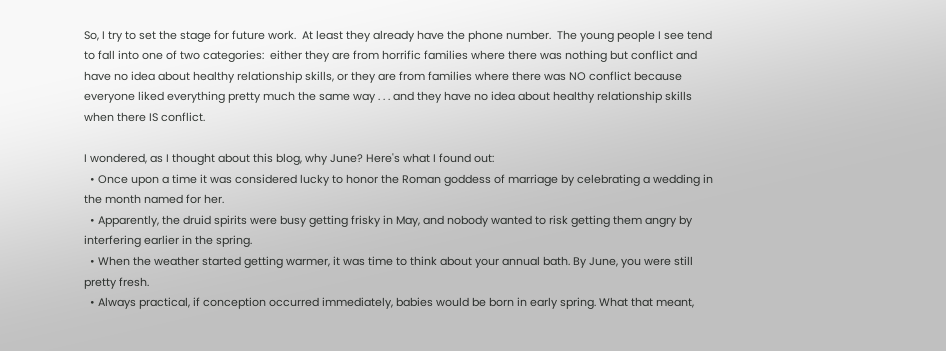So, I try to set the stage for future work.  At least they already have the phone number.  The young people I see tend to fall into one of two categories:  either they are from horrific families where there was nothing but conflict and have no idea about healthy relationship skills, or they are from families where there was NO conflict because everyone liked everything pretty much the same way . . . and they have no idea about healthy relationship skills when there IS conflict.

I wondered, as I thought about this blog, why June? Here's what I found out:
  • Once upon a time it was considered lucky to honor the Roman goddess of marriage by celebrating a wedding in the month named for her.
  • Apparently, the druid spirits were busy getting frisky in May, and nobody wanted to risk getting them angry by interfering earlier in the spring.
  • When the weather started getting warmer, it was time to think about your annual bath. By June, you were still pretty fresh.
  • Always practical, if conception occurred immediately, babies would be born in early spring. What that meant,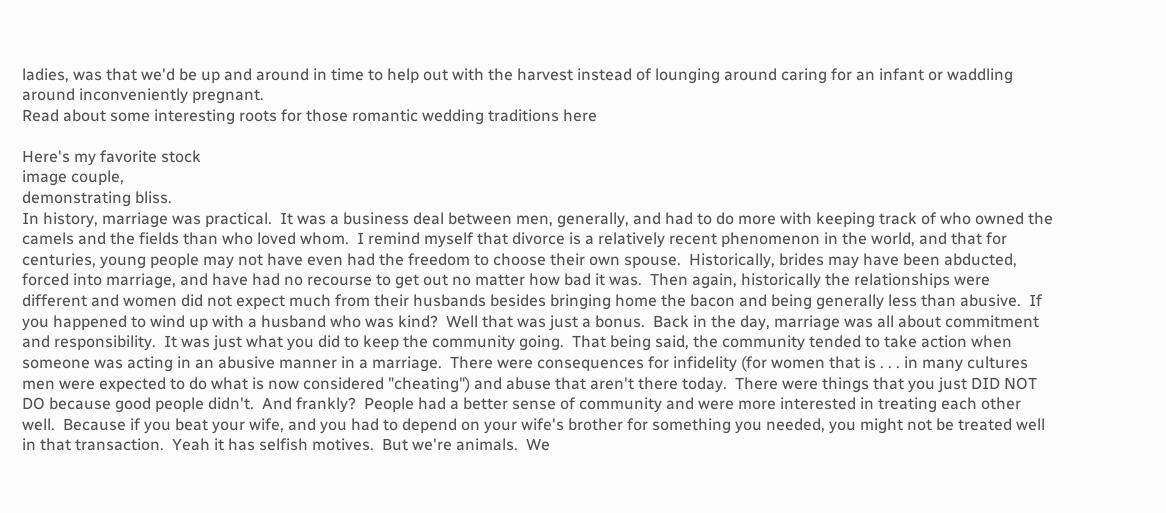ladies, was that we'd be up and around in time to help out with the harvest instead of lounging around caring for an infant or waddling around inconveniently pregnant.
Read about some interesting roots for those romantic wedding traditions here

Here's my favorite stock
image couple,
demonstrating bliss.
In history, marriage was practical.  It was a business deal between men, generally, and had to do more with keeping track of who owned the camels and the fields than who loved whom.  I remind myself that divorce is a relatively recent phenomenon in the world, and that for centuries, young people may not have even had the freedom to choose their own spouse.  Historically, brides may have been abducted, forced into marriage, and have had no recourse to get out no matter how bad it was.  Then again, historically the relationships were different and women did not expect much from their husbands besides bringing home the bacon and being generally less than abusive.  If you happened to wind up with a husband who was kind?  Well that was just a bonus.  Back in the day, marriage was all about commitment and responsibility.  It was just what you did to keep the community going.  That being said, the community tended to take action when someone was acting in an abusive manner in a marriage.  There were consequences for infidelity (for women that is . . . in many cultures men were expected to do what is now considered "cheating") and abuse that aren't there today.  There were things that you just DID NOT DO because good people didn't.  And frankly?  People had a better sense of community and were more interested in treating each other well.  Because if you beat your wife, and you had to depend on your wife's brother for something you needed, you might not be treated well in that transaction.  Yeah it has selfish motives.  But we're animals.  We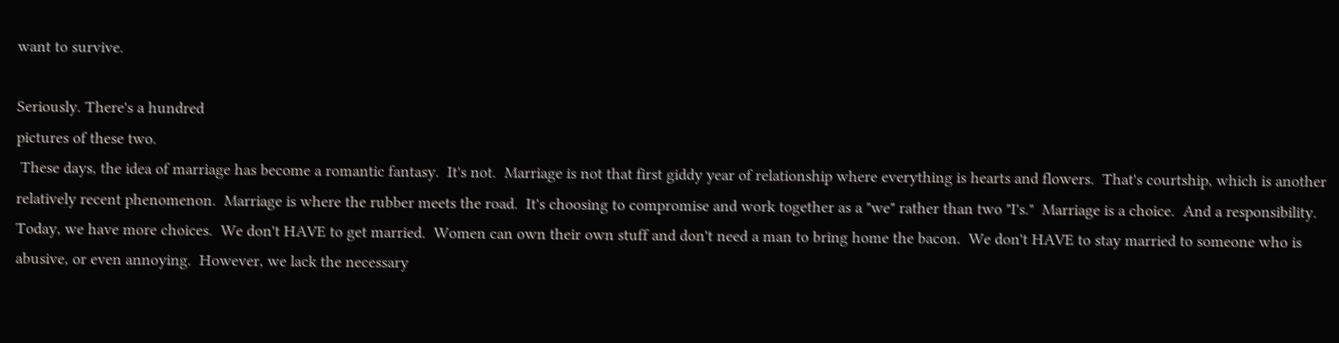want to survive.

Seriously. There's a hundred
pictures of these two.
 These days, the idea of marriage has become a romantic fantasy.  It's not.  Marriage is not that first giddy year of relationship where everything is hearts and flowers.  That's courtship, which is another relatively recent phenomenon.  Marriage is where the rubber meets the road.  It's choosing to compromise and work together as a "we" rather than two "I's."  Marriage is a choice.  And a responsibility.  Today, we have more choices.  We don't HAVE to get married.  Women can own their own stuff and don't need a man to bring home the bacon.  We don't HAVE to stay married to someone who is abusive, or even annoying.  However, we lack the necessary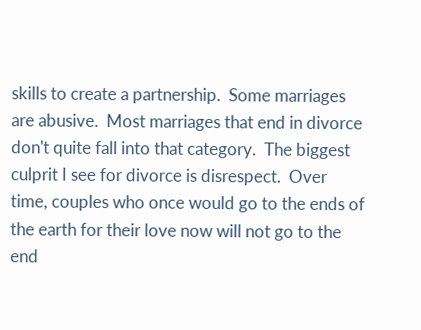skills to create a partnership.  Some marriages are abusive.  Most marriages that end in divorce don't quite fall into that category.  The biggest culprit I see for divorce is disrespect.  Over time, couples who once would go to the ends of the earth for their love now will not go to the end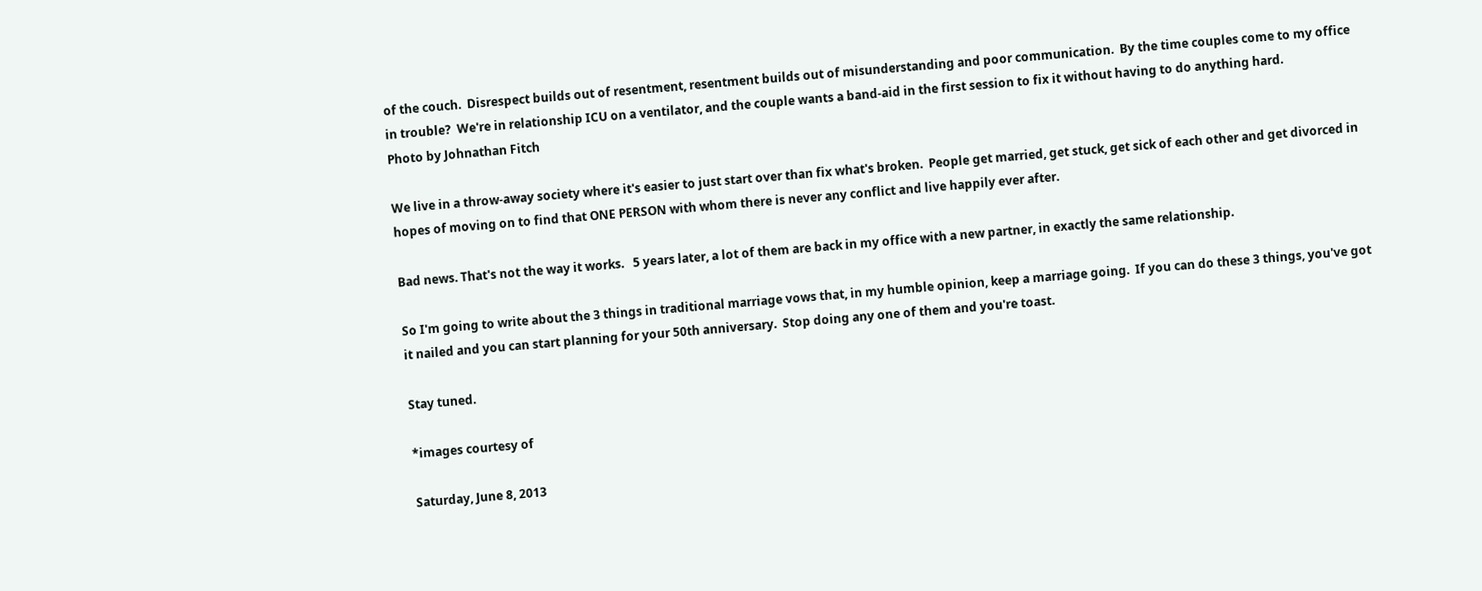of the couch.  Disrespect builds out of resentment, resentment builds out of misunderstanding and poor communication.  By the time couples come to my office in trouble?  We're in relationship ICU on a ventilator, and the couple wants a band-aid in the first session to fix it without having to do anything hard.
Photo by Johnathan Fitch

We live in a throw-away society where it's easier to just start over than fix what's broken.  People get married, get stuck, get sick of each other and get divorced in hopes of moving on to find that ONE PERSON with whom there is never any conflict and live happily ever after.

Bad news. That's not the way it works.   5 years later, a lot of them are back in my office with a new partner, in exactly the same relationship.

So I'm going to write about the 3 things in traditional marriage vows that, in my humble opinion, keep a marriage going.  If you can do these 3 things, you've got it nailed and you can start planning for your 50th anniversary.  Stop doing any one of them and you're toast.

Stay tuned.

*images courtesy of

Saturday, June 8, 2013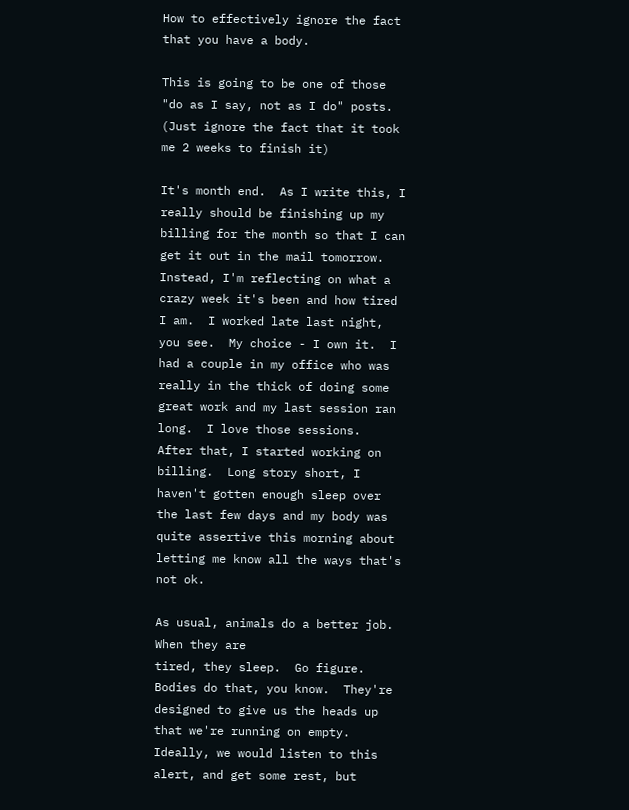How to effectively ignore the fact that you have a body.

This is going to be one of those "do as I say, not as I do" posts. (Just ignore the fact that it took me 2 weeks to finish it)

It's month end.  As I write this, I really should be finishing up my billing for the month so that I can get it out in the mail tomorrow.  Instead, I'm reflecting on what a crazy week it's been and how tired I am.  I worked late last night, you see.  My choice - I own it.  I had a couple in my office who was really in the thick of doing some great work and my last session ran long.  I love those sessions.  After that, I started working on billing.  Long story short, I haven't gotten enough sleep over the last few days and my body was quite assertive this morning about letting me know all the ways that's not ok.

As usual, animals do a better job.  When they are
tired, they sleep.  Go figure.
Bodies do that, you know.  They're designed to give us the heads up that we're running on empty.  Ideally, we would listen to this alert, and get some rest, but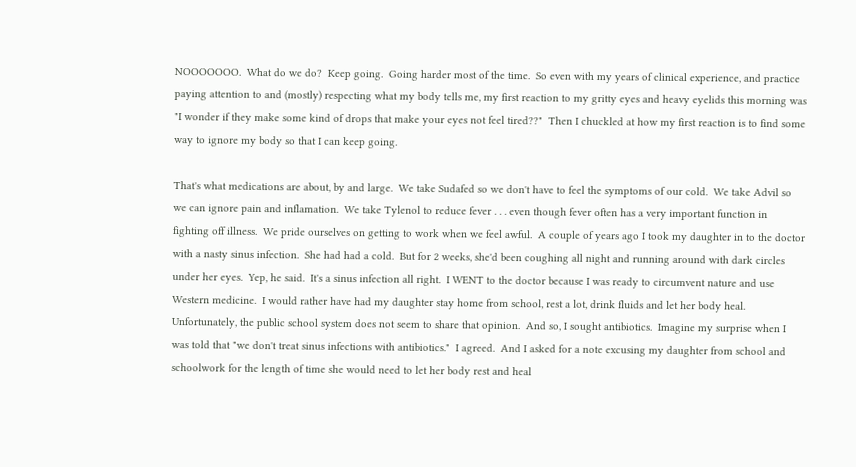NOOOOOOO.  What do we do?  Keep going.  Going harder most of the time.  So even with my years of clinical experience, and practice paying attention to and (mostly) respecting what my body tells me, my first reaction to my gritty eyes and heavy eyelids this morning was "I wonder if they make some kind of drops that make your eyes not feel tired??"  Then I chuckled at how my first reaction is to find some way to ignore my body so that I can keep going.

That's what medications are about, by and large.  We take Sudafed so we don't have to feel the symptoms of our cold.  We take Advil so we can ignore pain and inflamation.  We take Tylenol to reduce fever . . . even though fever often has a very important function in fighting off illness.  We pride ourselves on getting to work when we feel awful.  A couple of years ago I took my daughter in to the doctor with a nasty sinus infection.  She had had a cold.  But for 2 weeks, she'd been coughing all night and running around with dark circles under her eyes.  Yep, he said.  It's a sinus infection all right.  I WENT to the doctor because I was ready to circumvent nature and use Western medicine.  I would rather have had my daughter stay home from school, rest a lot, drink fluids and let her body heal.  Unfortunately, the public school system does not seem to share that opinion.  And so, I sought antibiotics.  Imagine my surprise when I was told that "we don't treat sinus infections with antibiotics."  I agreed.  And I asked for a note excusing my daughter from school and schoolwork for the length of time she would need to let her body rest and heal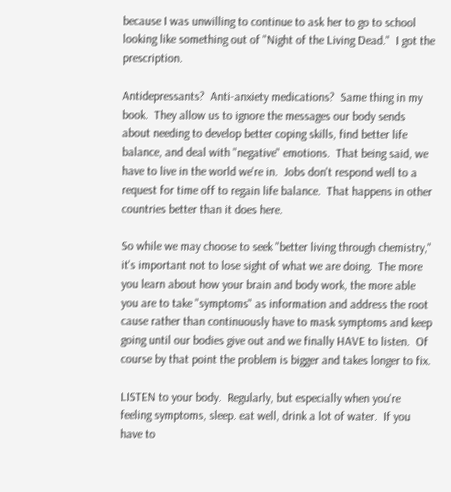because I was unwilling to continue to ask her to go to school looking like something out of "Night of the Living Dead."  I got the prescription.

Antidepressants?  Anti-anxiety medications?  Same thing in my book.  They allow us to ignore the messages our body sends about needing to develop better coping skills, find better life balance, and deal with "negative" emotions.  That being said, we have to live in the world we're in.  Jobs don't respond well to a request for time off to regain life balance.  That happens in other countries better than it does here.

So while we may choose to seek "better living through chemistry," it's important not to lose sight of what we are doing.  The more you learn about how your brain and body work, the more able you are to take "symptoms" as information and address the root cause rather than continuously have to mask symptoms and keep going until our bodies give out and we finally HAVE to listen.  Of course by that point the problem is bigger and takes longer to fix.

LISTEN to your body.  Regularly, but especially when you're feeling symptoms, sleep. eat well, drink a lot of water.  If you have to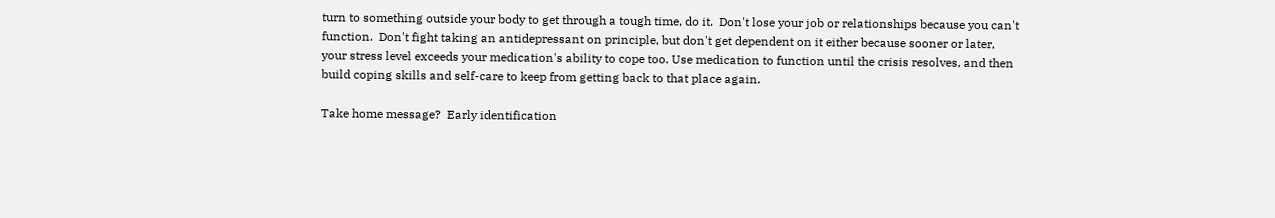turn to something outside your body to get through a tough time, do it.  Don't lose your job or relationships because you can't function.  Don't fight taking an antidepressant on principle, but don't get dependent on it either because sooner or later, your stress level exceeds your medication's ability to cope too. Use medication to function until the crisis resolves, and then build coping skills and self-care to keep from getting back to that place again.

Take home message?  Early identification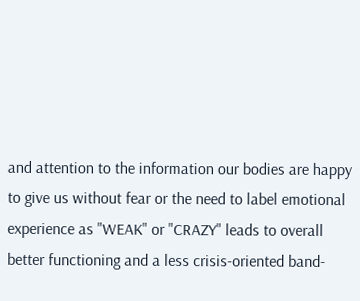and attention to the information our bodies are happy to give us without fear or the need to label emotional experience as "WEAK" or "CRAZY" leads to overall better functioning and a less crisis-oriented band-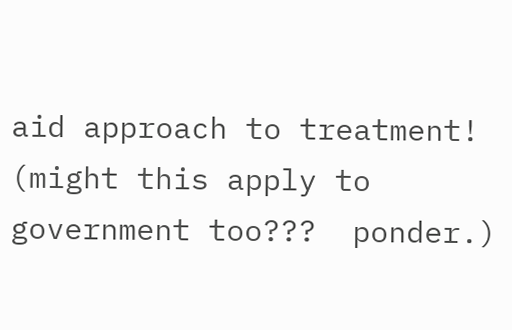aid approach to treatment!
(might this apply to government too???  ponder.)